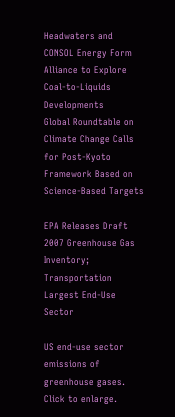Headwaters and CONSOL Energy Form Alliance to Explore Coal-to-Liquids Developments
Global Roundtable on Climate Change Calls for Post-Kyoto Framework Based on Science-Based Targets

EPA Releases Draft 2007 Greenhouse Gas Inventory; Transportation Largest End-Use Sector

US end-use sector emissions of greenhouse gases. Click to enlarge.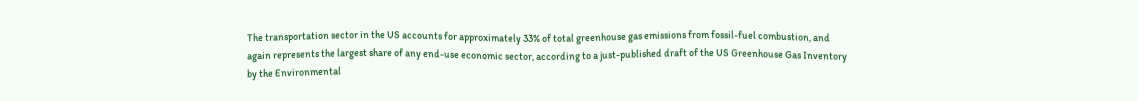The transportation sector in the US accounts for approximately 33% of total greenhouse gas emissions from fossil-fuel combustion, and again represents the largest share of any end-use economic sector, according to a just-published draft of the US Greenhouse Gas Inventory by the Environmental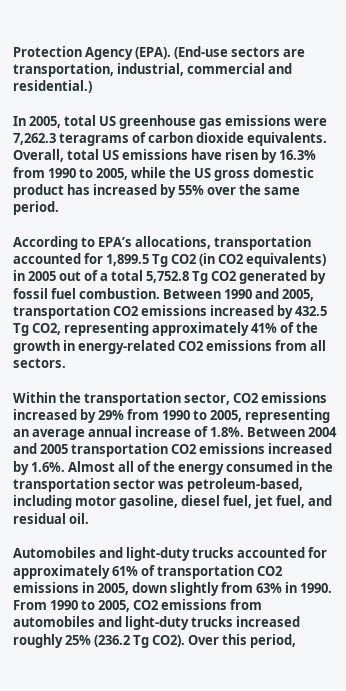Protection Agency (EPA). (End-use sectors are transportation, industrial, commercial and residential.)

In 2005, total US greenhouse gas emissions were 7,262.3 teragrams of carbon dioxide equivalents. Overall, total US emissions have risen by 16.3% from 1990 to 2005, while the US gross domestic product has increased by 55% over the same period.

According to EPA’s allocations, transportation accounted for 1,899.5 Tg CO2 (in CO2 equivalents) in 2005 out of a total 5,752.8 Tg CO2 generated by fossil fuel combustion. Between 1990 and 2005, transportation CO2 emissions increased by 432.5 Tg CO2, representing approximately 41% of the growth in energy-related CO2 emissions from all sectors.

Within the transportation sector, CO2 emissions increased by 29% from 1990 to 2005, representing an average annual increase of 1.8%. Between 2004 and 2005 transportation CO2 emissions increased by 1.6%. Almost all of the energy consumed in the transportation sector was petroleum-based, including motor gasoline, diesel fuel, jet fuel, and residual oil.

Automobiles and light-duty trucks accounted for approximately 61% of transportation CO2 emissions in 2005, down slightly from 63% in 1990. From 1990 to 2005, CO2 emissions from automobiles and light-duty trucks increased roughly 25% (236.2 Tg CO2). Over this period,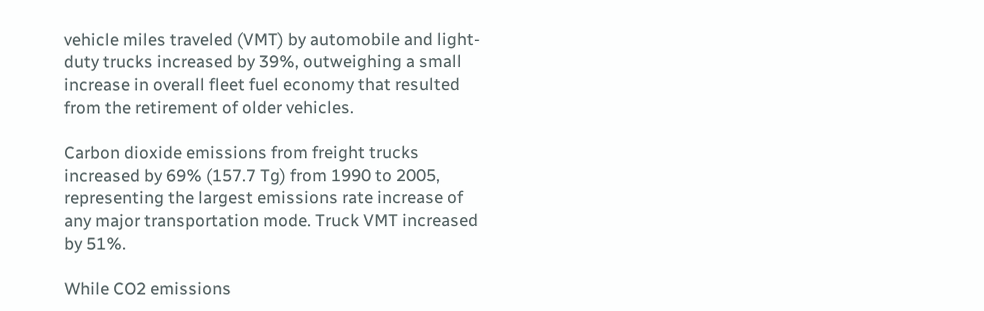vehicle miles traveled (VMT) by automobile and light-duty trucks increased by 39%, outweighing a small increase in overall fleet fuel economy that resulted from the retirement of older vehicles.

Carbon dioxide emissions from freight trucks increased by 69% (157.7 Tg) from 1990 to 2005, representing the largest emissions rate increase of any major transportation mode. Truck VMT increased by 51%.

While CO2 emissions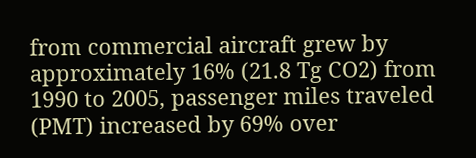from commercial aircraft grew by approximately 16% (21.8 Tg CO2) from 1990 to 2005, passenger miles traveled (PMT) increased by 69% over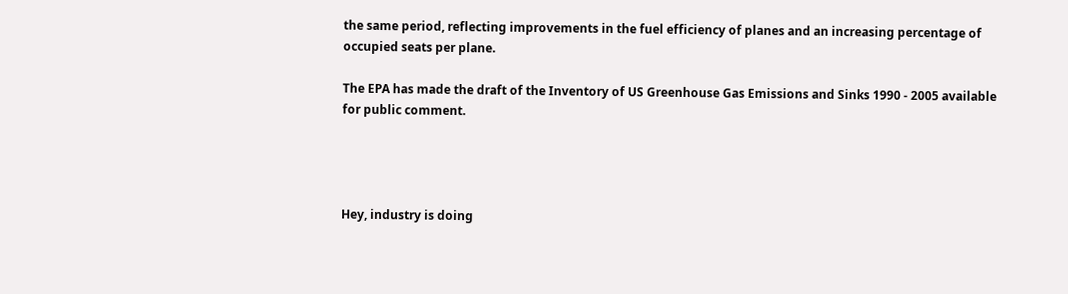the same period, reflecting improvements in the fuel efficiency of planes and an increasing percentage of occupied seats per plane.

The EPA has made the draft of the Inventory of US Greenhouse Gas Emissions and Sinks 1990 - 2005 available for public comment.




Hey, industry is doing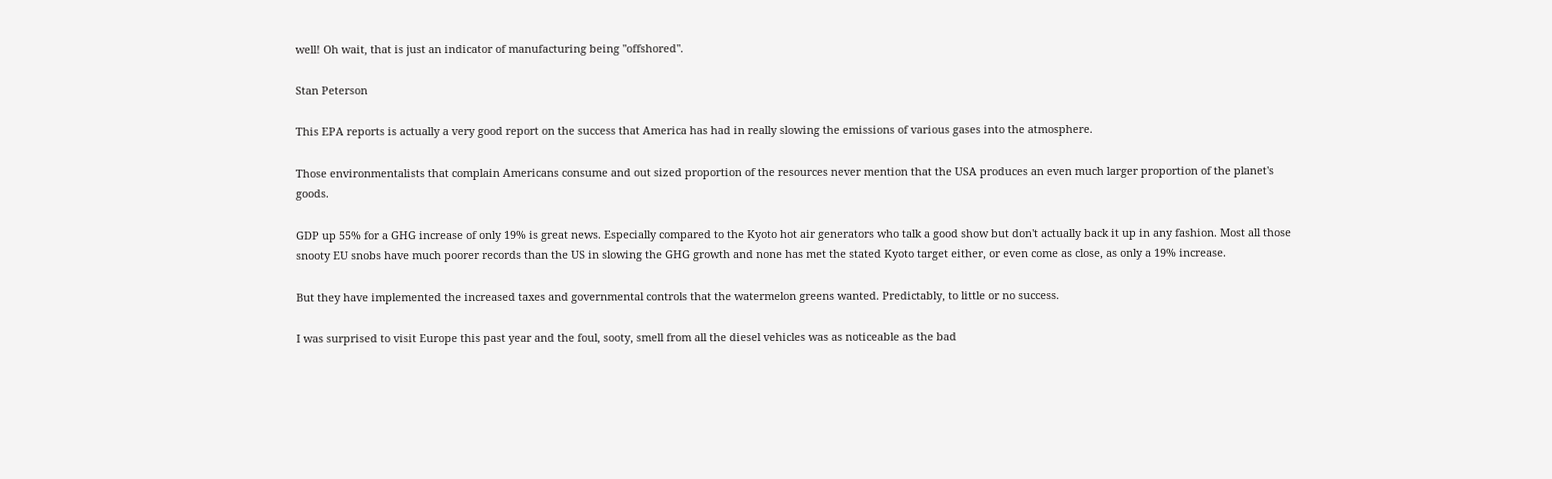well! Oh wait, that is just an indicator of manufacturing being "offshored".

Stan Peterson

This EPA reports is actually a very good report on the success that America has had in really slowing the emissions of various gases into the atmosphere.

Those environmentalists that complain Americans consume and out sized proportion of the resources never mention that the USA produces an even much larger proportion of the planet's goods.

GDP up 55% for a GHG increase of only 19% is great news. Especially compared to the Kyoto hot air generators who talk a good show but don't actually back it up in any fashion. Most all those snooty EU snobs have much poorer records than the US in slowing the GHG growth and none has met the stated Kyoto target either, or even come as close, as only a 19% increase.

But they have implemented the increased taxes and governmental controls that the watermelon greens wanted. Predictably, to little or no success.

I was surprised to visit Europe this past year and the foul, sooty, smell from all the diesel vehicles was as noticeable as the bad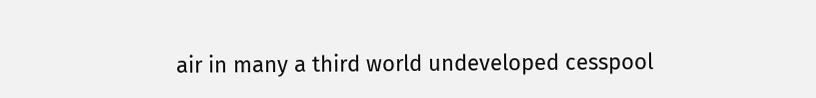air in many a third world undeveloped cesspool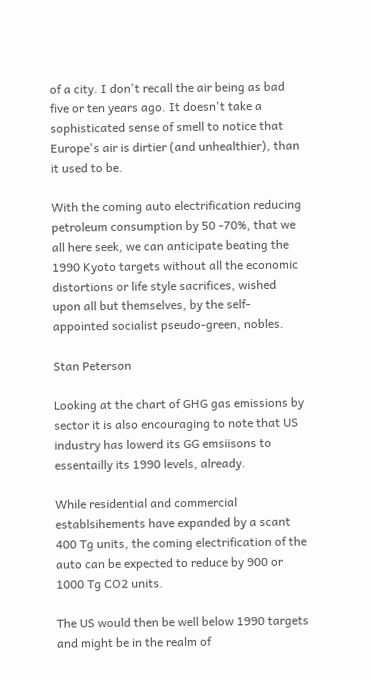of a city. I don't recall the air being as bad five or ten years ago. It doesn't take a sophisticated sense of smell to notice that Europe's air is dirtier (and unhealthier), than it used to be.

With the coming auto electrification reducing petroleum consumption by 50 -70%, that we all here seek, we can anticipate beating the 1990 Kyoto targets without all the economic distortions or life style sacrifices, wished upon all but themselves, by the self-appointed socialist pseudo-green, nobles.

Stan Peterson

Looking at the chart of GHG gas emissions by sector it is also encouraging to note that US industry has lowerd its GG emsiisons to essentailly its 1990 levels, already.

While residential and commercial establsihements have expanded by a scant 400 Tg units, the coming electrification of the auto can be expected to reduce by 900 or 1000 Tg CO2 units.

The US would then be well below 1990 targets and might be in the realm of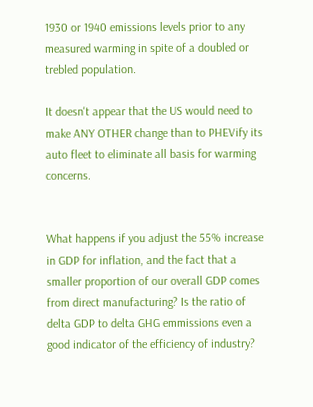1930 or 1940 emissions levels prior to any measured warming in spite of a doubled or trebled population.

It doesn't appear that the US would need to make ANY OTHER change than to PHEVify its auto fleet to eliminate all basis for warming concerns.


What happens if you adjust the 55% increase in GDP for inflation, and the fact that a smaller proportion of our overall GDP comes from direct manufacturing? Is the ratio of delta GDP to delta GHG emmissions even a good indicator of the efficiency of industry?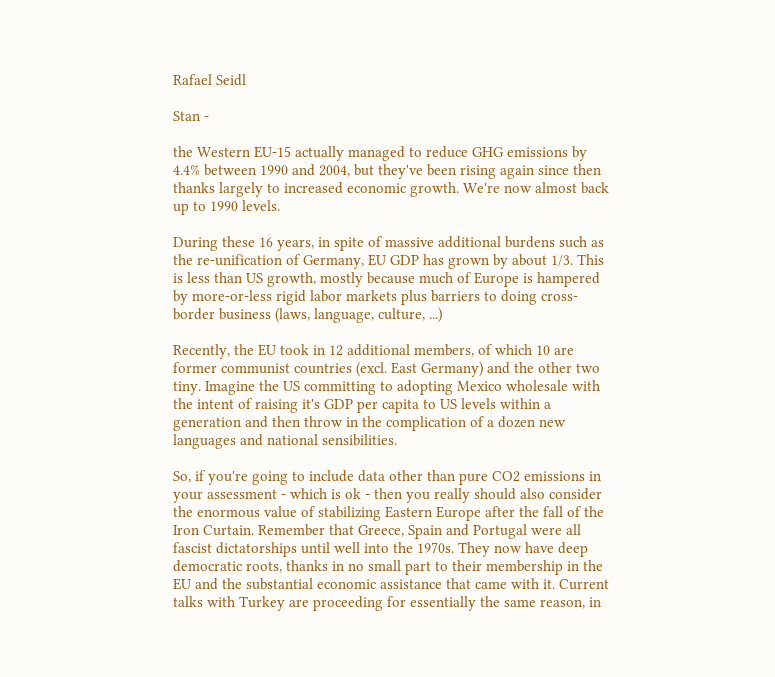Rafael Seidl

Stan -

the Western EU-15 actually managed to reduce GHG emissions by 4.4% between 1990 and 2004, but they've been rising again since then thanks largely to increased economic growth. We're now almost back up to 1990 levels.

During these 16 years, in spite of massive additional burdens such as the re-unification of Germany, EU GDP has grown by about 1/3. This is less than US growth, mostly because much of Europe is hampered by more-or-less rigid labor markets plus barriers to doing cross-border business (laws, language, culture, ...)

Recently, the EU took in 12 additional members, of which 10 are former communist countries (excl. East Germany) and the other two tiny. Imagine the US committing to adopting Mexico wholesale with the intent of raising it's GDP per capita to US levels within a generation and then throw in the complication of a dozen new languages and national sensibilities.

So, if you're going to include data other than pure CO2 emissions in your assessment - which is ok - then you really should also consider the enormous value of stabilizing Eastern Europe after the fall of the Iron Curtain. Remember that Greece, Spain and Portugal were all fascist dictatorships until well into the 1970s. They now have deep democratic roots, thanks in no small part to their membership in the EU and the substantial economic assistance that came with it. Current talks with Turkey are proceeding for essentially the same reason, in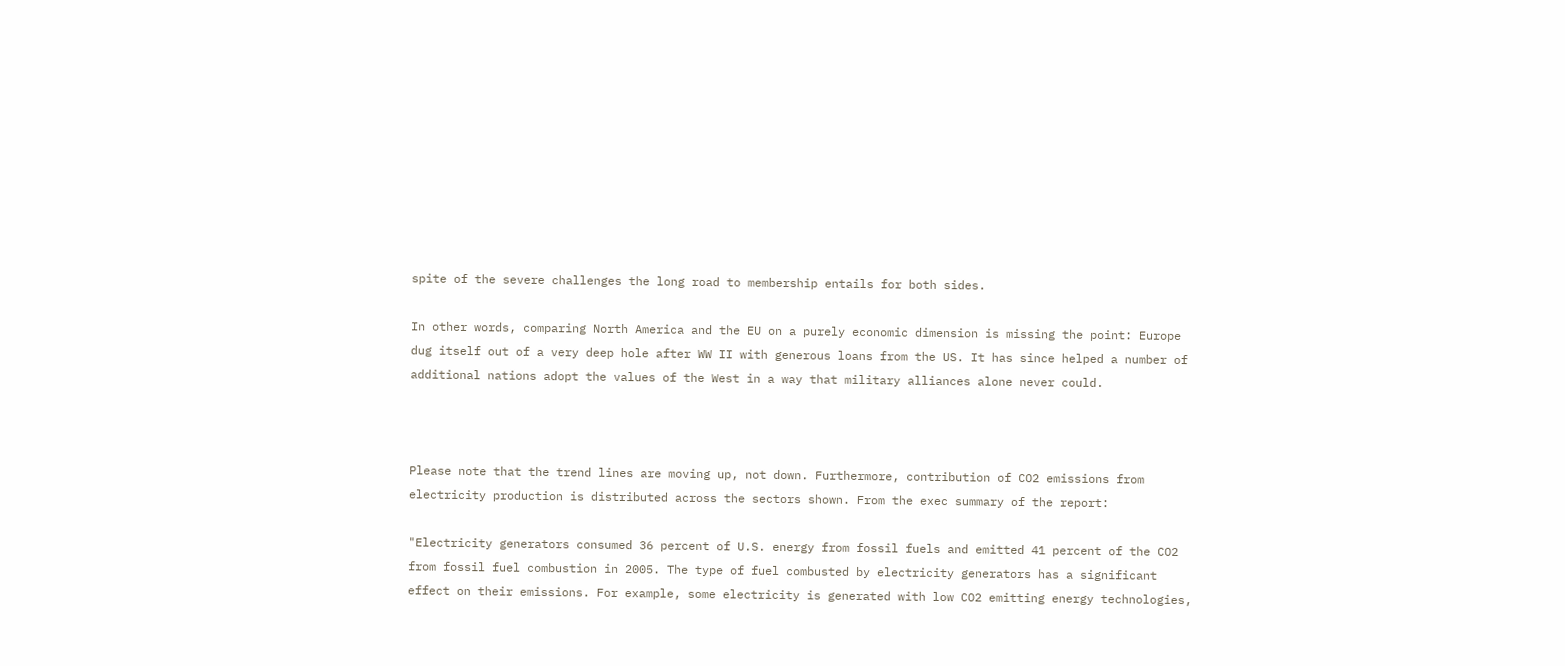spite of the severe challenges the long road to membership entails for both sides.

In other words, comparing North America and the EU on a purely economic dimension is missing the point: Europe dug itself out of a very deep hole after WW II with generous loans from the US. It has since helped a number of additional nations adopt the values of the West in a way that military alliances alone never could.



Please note that the trend lines are moving up, not down. Furthermore, contribution of CO2 emissions from electricity production is distributed across the sectors shown. From the exec summary of the report:

"Electricity generators consumed 36 percent of U.S. energy from fossil fuels and emitted 41 percent of the CO2 from fossil fuel combustion in 2005. The type of fuel combusted by electricity generators has a significant effect on their emissions. For example, some electricity is generated with low CO2 emitting energy technologies,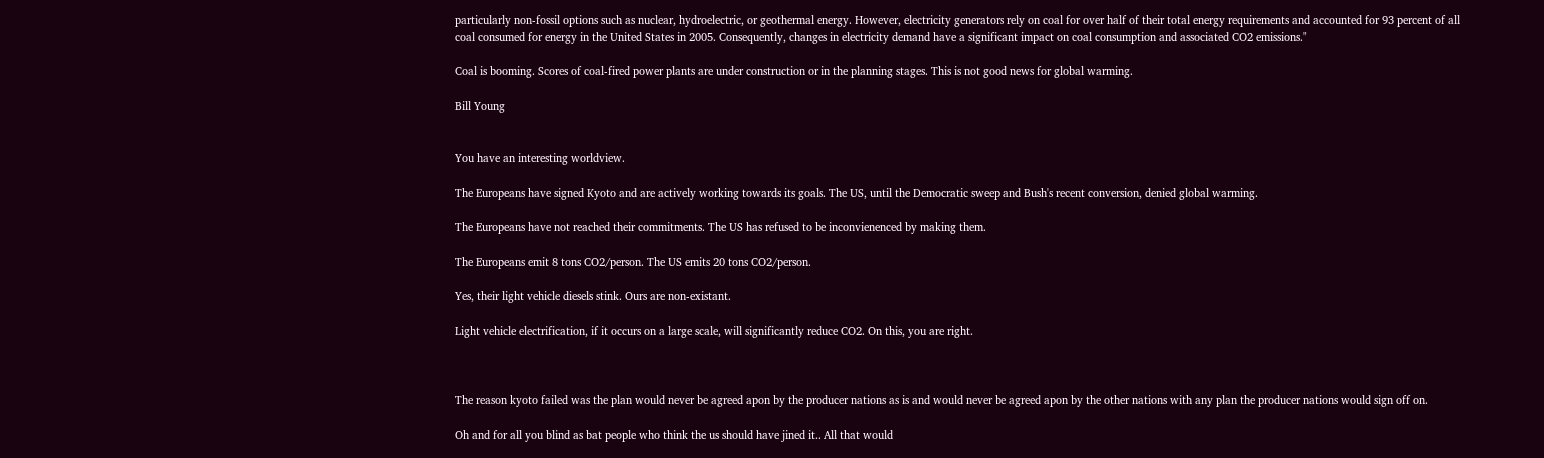particularly non-fossil options such as nuclear, hydroelectric, or geothermal energy. However, electricity generators rely on coal for over half of their total energy requirements and accounted for 93 percent of all coal consumed for energy in the United States in 2005. Consequently, changes in electricity demand have a significant impact on coal consumption and associated CO2 emissions."

Coal is booming. Scores of coal-fired power plants are under construction or in the planning stages. This is not good news for global warming.

Bill Young


You have an interesting worldview.

The Europeans have signed Kyoto and are actively working towards its goals. The US, until the Democratic sweep and Bush's recent conversion, denied global warming.

The Europeans have not reached their commitments. The US has refused to be inconvienenced by making them.

The Europeans emit 8 tons CO2/person. The US emits 20 tons CO2/person.

Yes, their light vehicle diesels stink. Ours are non-existant.

Light vehicle electrification, if it occurs on a large scale, will significantly reduce CO2. On this, you are right.



The reason kyoto failed was the plan would never be agreed apon by the producer nations as is and would never be agreed apon by the other nations with any plan the producer nations would sign off on.

Oh and for all you blind as bat people who think the us should have jined it.. All that would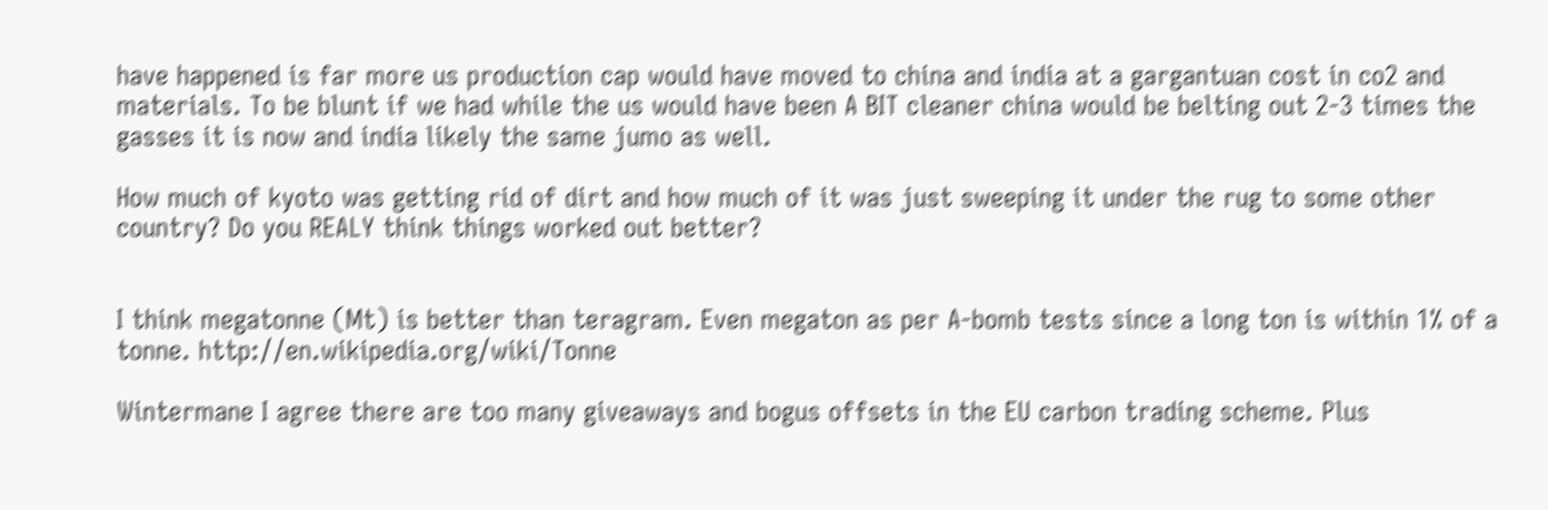have happened is far more us production cap would have moved to china and india at a gargantuan cost in co2 and materials. To be blunt if we had while the us would have been A BIT cleaner china would be belting out 2-3 times the gasses it is now and india likely the same jumo as well.

How much of kyoto was getting rid of dirt and how much of it was just sweeping it under the rug to some other country? Do you REALY think things worked out better?


I think megatonne (Mt) is better than teragram. Even megaton as per A-bomb tests since a long ton is within 1% of a tonne. http://en.wikipedia.org/wiki/Tonne

Wintermane I agree there are too many giveaways and bogus offsets in the EU carbon trading scheme. Plus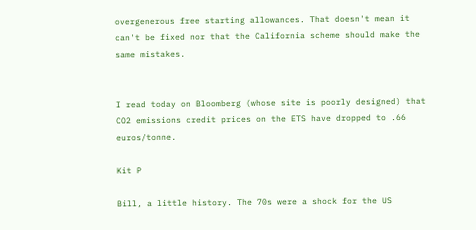overgenerous free starting allowances. That doesn't mean it can't be fixed nor that the California scheme should make the same mistakes.


I read today on Bloomberg (whose site is poorly designed) that CO2 emissions credit prices on the ETS have dropped to .66 euros/tonne.

Kit P

Bill, a little history. The 70s were a shock for the US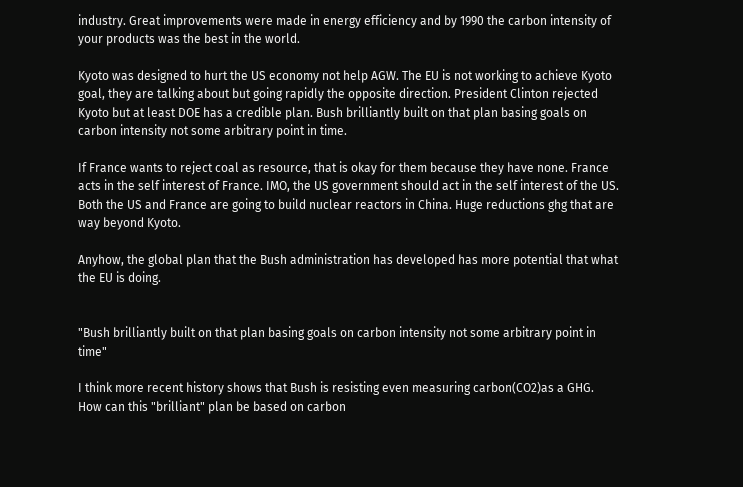industry. Great improvements were made in energy efficiency and by 1990 the carbon intensity of your products was the best in the world.

Kyoto was designed to hurt the US economy not help AGW. The EU is not working to achieve Kyoto goal, they are talking about but going rapidly the opposite direction. President Clinton rejected Kyoto but at least DOE has a credible plan. Bush brilliantly built on that plan basing goals on carbon intensity not some arbitrary point in time.

If France wants to reject coal as resource, that is okay for them because they have none. France acts in the self interest of France. IMO, the US government should act in the self interest of the US. Both the US and France are going to build nuclear reactors in China. Huge reductions ghg that are way beyond Kyoto.

Anyhow, the global plan that the Bush administration has developed has more potential that what the EU is doing.


"Bush brilliantly built on that plan basing goals on carbon intensity not some arbitrary point in time"

I think more recent history shows that Bush is resisting even measuring carbon(CO2)as a GHG. How can this "brilliant" plan be based on carbon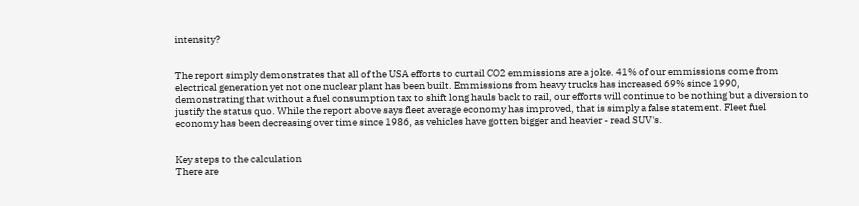intensity?


The report simply demonstrates that all of the USA efforts to curtail CO2 emmissions are a joke. 41% of our emmissions come from electrical generation yet not one nuclear plant has been built. Emmissions from heavy trucks has increased 69% since 1990, demonstrating that without a fuel consumption tax to shift long hauls back to rail, our efforts will continue to be nothing but a diversion to justify the status quo. While the report above says fleet average economy has improved, that is simply a false statement. Fleet fuel economy has been decreasing over time since 1986, as vehicles have gotten bigger and heavier - read SUV's.


Key steps to the calculation
There are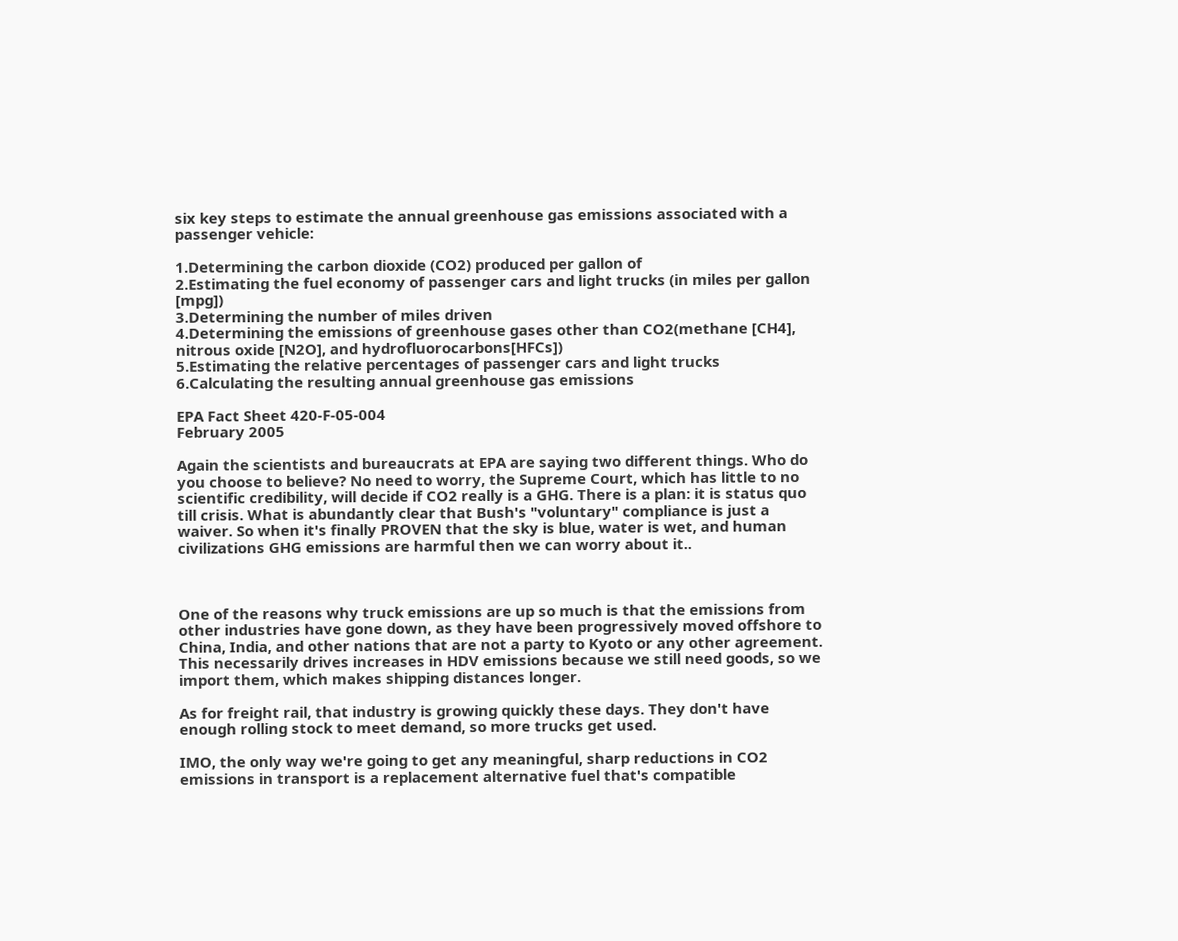six key steps to estimate the annual greenhouse gas emissions associated with a passenger vehicle:

1.Determining the carbon dioxide (CO2) produced per gallon of
2.Estimating the fuel economy of passenger cars and light trucks (in miles per gallon [mpg])
3.Determining the number of miles driven
4.Determining the emissions of greenhouse gases other than CO2(methane [CH4], nitrous oxide [N2O], and hydrofluorocarbons[HFCs])
5.Estimating the relative percentages of passenger cars and light trucks
6.Calculating the resulting annual greenhouse gas emissions

EPA Fact Sheet 420-F-05-004
February 2005

Again the scientists and bureaucrats at EPA are saying two different things. Who do you choose to believe? No need to worry, the Supreme Court, which has little to no scientific credibility, will decide if CO2 really is a GHG. There is a plan: it is status quo till crisis. What is abundantly clear that Bush's "voluntary" compliance is just a waiver. So when it's finally PROVEN that the sky is blue, water is wet, and human civilizations GHG emissions are harmful then we can worry about it..



One of the reasons why truck emissions are up so much is that the emissions from other industries have gone down, as they have been progressively moved offshore to China, India, and other nations that are not a party to Kyoto or any other agreement. This necessarily drives increases in HDV emissions because we still need goods, so we import them, which makes shipping distances longer.

As for freight rail, that industry is growing quickly these days. They don't have enough rolling stock to meet demand, so more trucks get used.

IMO, the only way we're going to get any meaningful, sharp reductions in CO2 emissions in transport is a replacement alternative fuel that's compatible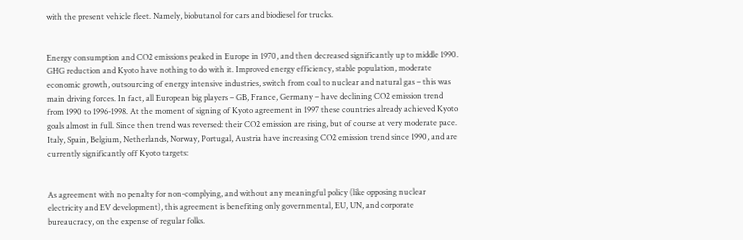with the present vehicle fleet. Namely, biobutanol for cars and biodiesel for trucks.


Energy consumption and CO2 emissions peaked in Europe in 1970, and then decreased significantly up to middle 1990. GHG reduction and Kyoto have nothing to do with it. Improved energy efficiency, stable population, moderate economic growth, outsourcing of energy intensive industries, switch from coal to nuclear and natural gas – this was main driving forces. In fact, all European big players – GB, France, Germany – have declining CO2 emission trend from 1990 to 1996-1998. At the moment of signing of Kyoto agreement in 1997 these countries already achieved Kyoto goals almost in full. Since then trend was reversed: their CO2 emission are rising, but of course at very moderate pace. Italy, Spain, Belgium, Netherlands, Norway, Portugal, Austria have increasing CO2 emission trend since 1990, and are currently significantly off Kyoto targets:


As agreement with no penalty for non-complying, and without any meaningful policy (like opposing nuclear electricity and EV development), this agreement is benefiting only governmental, EU, UN, and corporate bureaucracy, on the expense of regular folks.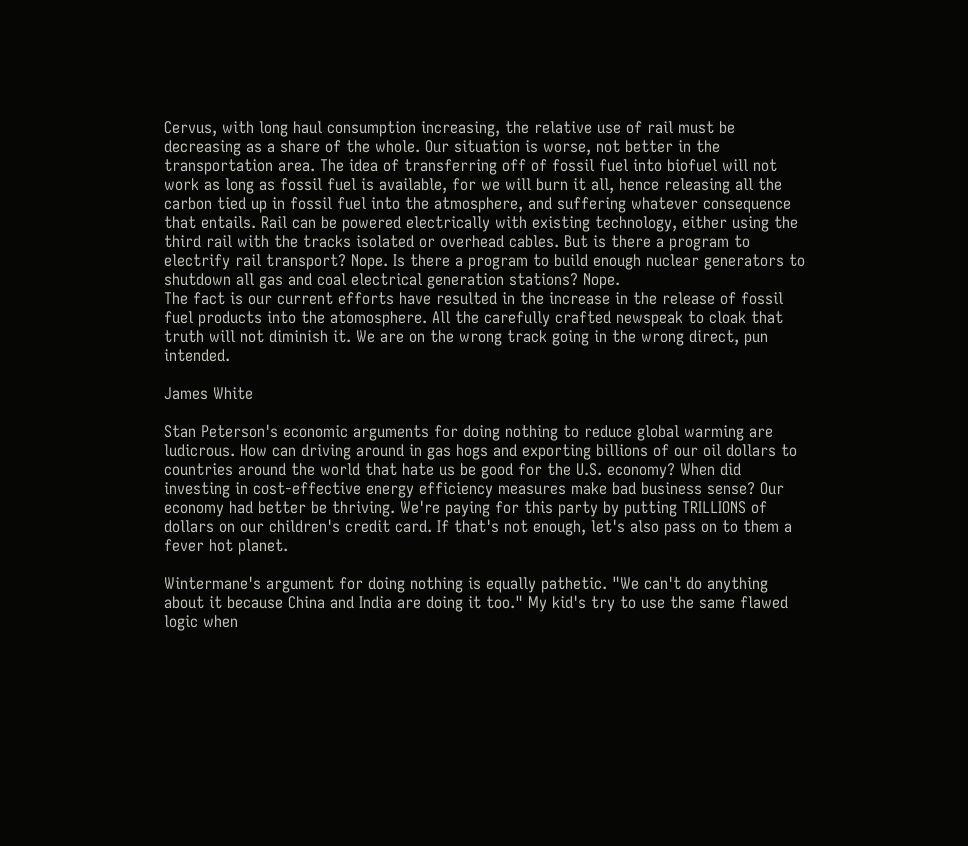Cervus, with long haul consumption increasing, the relative use of rail must be decreasing as a share of the whole. Our situation is worse, not better in the transportation area. The idea of transferring off of fossil fuel into biofuel will not work as long as fossil fuel is available, for we will burn it all, hence releasing all the carbon tied up in fossil fuel into the atmosphere, and suffering whatever consequence that entails. Rail can be powered electrically with existing technology, either using the third rail with the tracks isolated or overhead cables. But is there a program to electrify rail transport? Nope. Is there a program to build enough nuclear generators to shutdown all gas and coal electrical generation stations? Nope.
The fact is our current efforts have resulted in the increase in the release of fossil fuel products into the atomosphere. All the carefully crafted newspeak to cloak that truth will not diminish it. We are on the wrong track going in the wrong direct, pun intended.

James White

Stan Peterson's economic arguments for doing nothing to reduce global warming are ludicrous. How can driving around in gas hogs and exporting billions of our oil dollars to countries around the world that hate us be good for the U.S. economy? When did investing in cost-effective energy efficiency measures make bad business sense? Our economy had better be thriving. We're paying for this party by putting TRILLIONS of dollars on our children's credit card. If that's not enough, let's also pass on to them a fever hot planet.

Wintermane's argument for doing nothing is equally pathetic. "We can't do anything about it because China and India are doing it too." My kid's try to use the same flawed logic when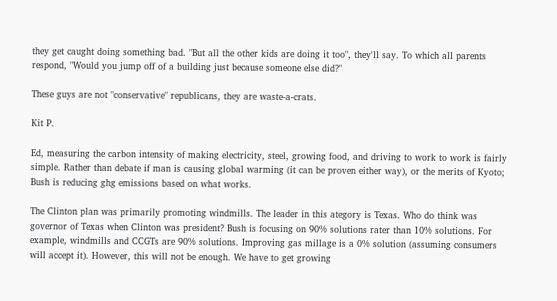they get caught doing something bad. "But all the other kids are doing it too", they'll say. To which all parents respond, "Would you jump off of a building just because someone else did?"

These guys are not "conservative" republicans, they are waste-a-crats.

Kit P.

Ed, measuring the carbon intensity of making electricity, steel, growing food, and driving to work to work is fairly simple. Rather than debate if man is causing global warming (it can be proven either way), or the merits of Kyoto; Bush is reducing ghg emissions based on what works.

The Clinton plan was primarily promoting windmills. The leader in this ategory is Texas. Who do think was governor of Texas when Clinton was president? Bush is focusing on 90% solutions rater than 10% solutions. For example, windmills and CCGTs are 90% solutions. Improving gas millage is a 0% solution (assuming consumers will accept it). However, this will not be enough. We have to get growing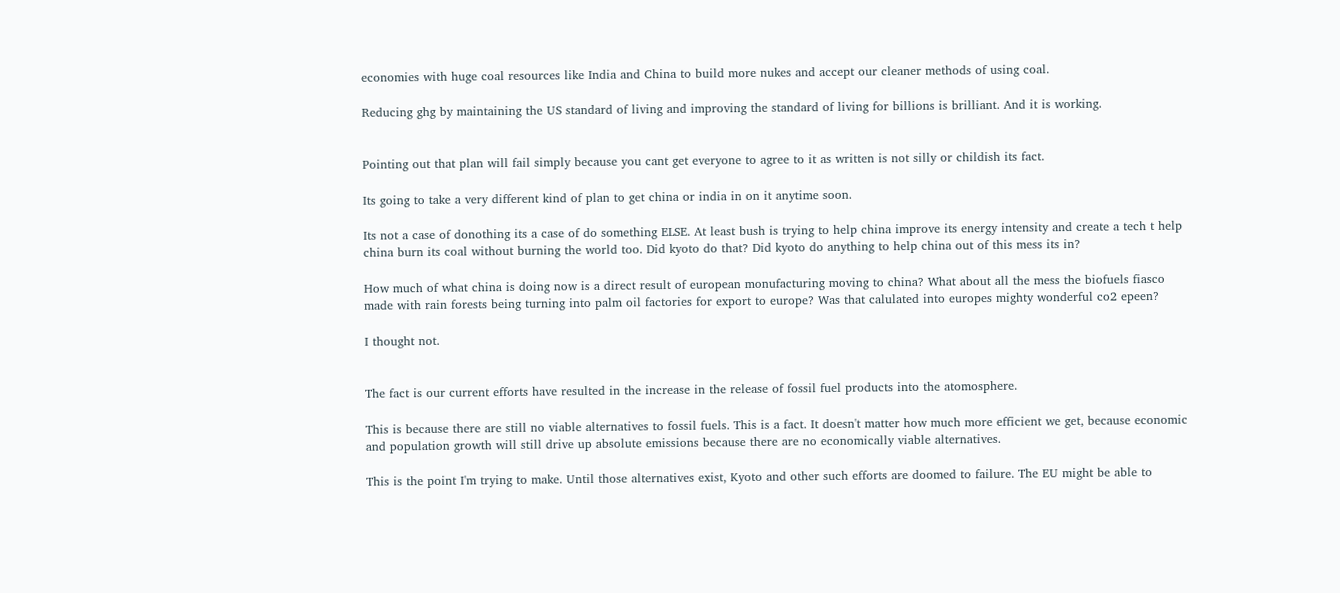economies with huge coal resources like India and China to build more nukes and accept our cleaner methods of using coal.

Reducing ghg by maintaining the US standard of living and improving the standard of living for billions is brilliant. And it is working.


Pointing out that plan will fail simply because you cant get everyone to agree to it as written is not silly or childish its fact.

Its going to take a very different kind of plan to get china or india in on it anytime soon.

Its not a case of donothing its a case of do something ELSE. At least bush is trying to help china improve its energy intensity and create a tech t help china burn its coal without burning the world too. Did kyoto do that? Did kyoto do anything to help china out of this mess its in?

How much of what china is doing now is a direct result of european monufacturing moving to china? What about all the mess the biofuels fiasco made with rain forests being turning into palm oil factories for export to europe? Was that calulated into europes mighty wonderful co2 epeen?

I thought not.


The fact is our current efforts have resulted in the increase in the release of fossil fuel products into the atomosphere.

This is because there are still no viable alternatives to fossil fuels. This is a fact. It doesn't matter how much more efficient we get, because economic and population growth will still drive up absolute emissions because there are no economically viable alternatives.

This is the point I'm trying to make. Until those alternatives exist, Kyoto and other such efforts are doomed to failure. The EU might be able to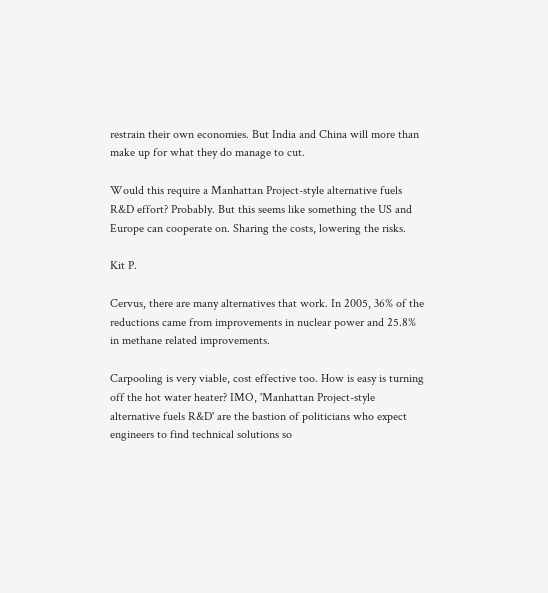restrain their own economies. But India and China will more than make up for what they do manage to cut.

Would this require a Manhattan Project-style alternative fuels R&D effort? Probably. But this seems like something the US and Europe can cooperate on. Sharing the costs, lowering the risks.

Kit P.

Cervus, there are many alternatives that work. In 2005, 36% of the reductions came from improvements in nuclear power and 25.8% in methane related improvements.

Carpooling is very viable, cost effective too. How is easy is turning off the hot water heater? IMO, 'Manhattan Project-style alternative fuels R&D' are the bastion of politicians who expect engineers to find technical solutions so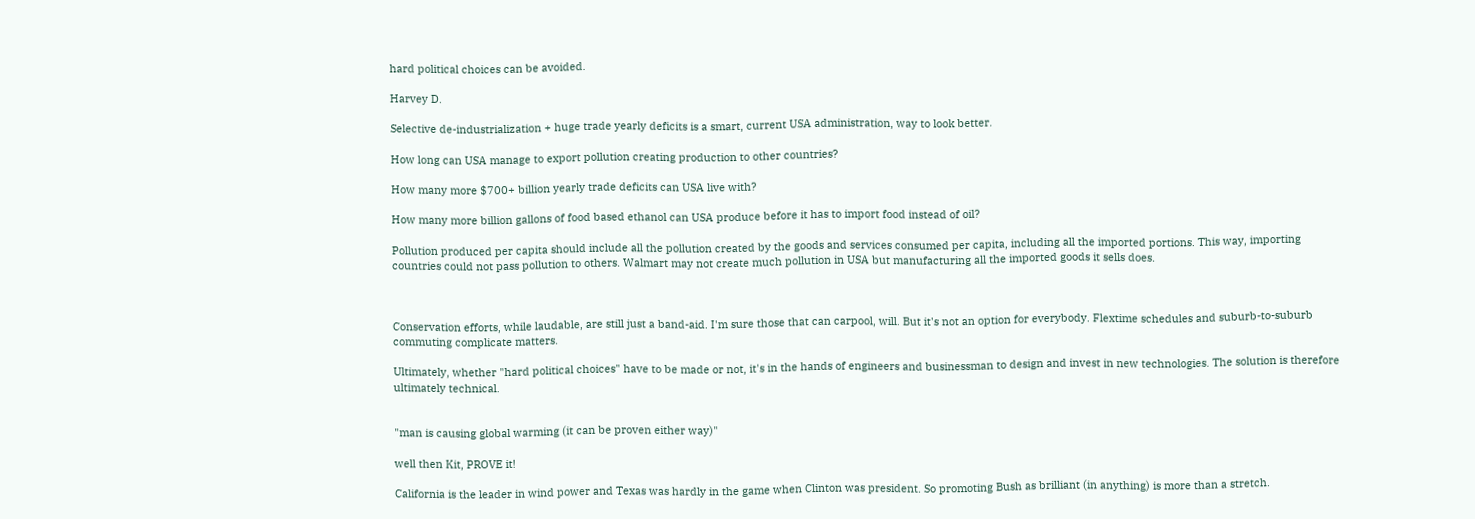hard political choices can be avoided.

Harvey D.

Selective de-industrialization + huge trade yearly deficits is a smart, current USA administration, way to look better.

How long can USA manage to export pollution creating production to other countries?

How many more $700+ billion yearly trade deficits can USA live with?

How many more billion gallons of food based ethanol can USA produce before it has to import food instead of oil?

Pollution produced per capita should include all the pollution created by the goods and services consumed per capita, including all the imported portions. This way, importing countries could not pass pollution to others. Walmart may not create much pollution in USA but manufacturing all the imported goods it sells does.



Conservation efforts, while laudable, are still just a band-aid. I'm sure those that can carpool, will. But it's not an option for everybody. Flextime schedules and suburb-to-suburb commuting complicate matters.

Ultimately, whether "hard political choices" have to be made or not, it's in the hands of engineers and businessman to design and invest in new technologies. The solution is therefore ultimately technical.


"man is causing global warming (it can be proven either way)"

well then Kit, PROVE it!

California is the leader in wind power and Texas was hardly in the game when Clinton was president. So promoting Bush as brilliant (in anything) is more than a stretch.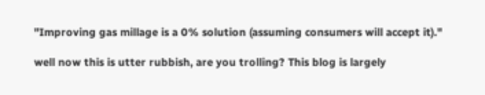"Improving gas millage is a 0% solution (assuming consumers will accept it)."

well now this is utter rubbish, are you trolling? This blog is largely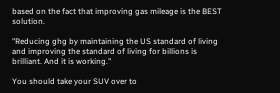based on the fact that improving gas mileage is the BEST solution.

"Reducing ghg by maintaining the US standard of living and improving the standard of living for billions is brilliant. And it is working."

You should take your SUV over to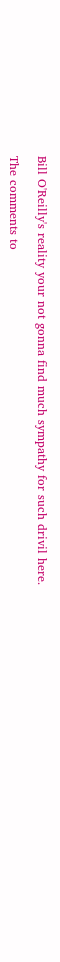Bill O'Reilly's reality your not gonna find much sympathy for such drivil here.

The comments to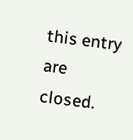this entry are closed.